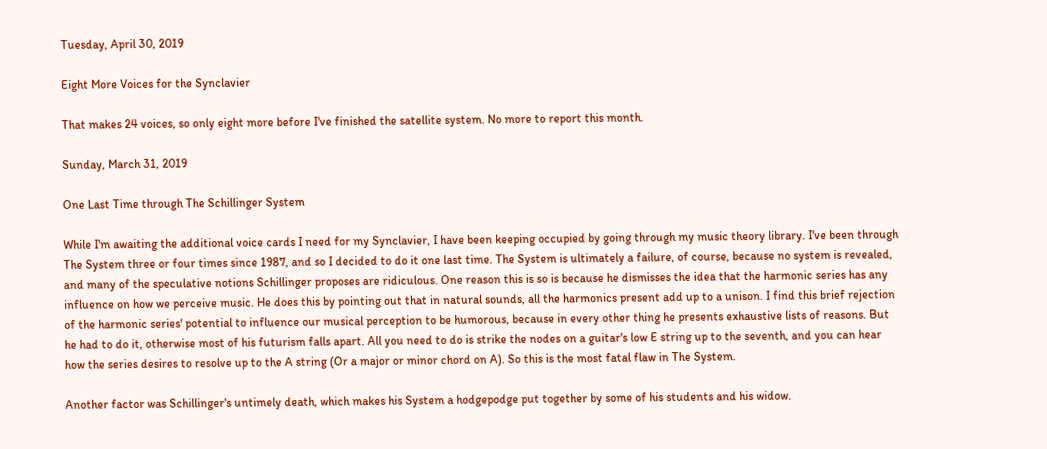Tuesday, April 30, 2019

Eight More Voices for the Synclavier

That makes 24 voices, so only eight more before I've finished the satellite system. No more to report this month.

Sunday, March 31, 2019

One Last Time through The Schillinger System

While I'm awaiting the additional voice cards I need for my Synclavier, I have been keeping occupied by going through my music theory library. I've been through The System three or four times since 1987, and so I decided to do it one last time. The System is ultimately a failure, of course, because no system is revealed, and many of the speculative notions Schillinger proposes are ridiculous. One reason this is so is because he dismisses the idea that the harmonic series has any influence on how we perceive music. He does this by pointing out that in natural sounds, all the harmonics present add up to a unison. I find this brief rejection of the harmonic series' potential to influence our musical perception to be humorous, because in every other thing he presents exhaustive lists of reasons. But he had to do it, otherwise most of his futurism falls apart. All you need to do is strike the nodes on a guitar's low E string up to the seventh, and you can hear how the series desires to resolve up to the A string (Or a major or minor chord on A). So this is the most fatal flaw in The System.

Another factor was Schillinger's untimely death, which makes his System a hodgepodge put together by some of his students and his widow.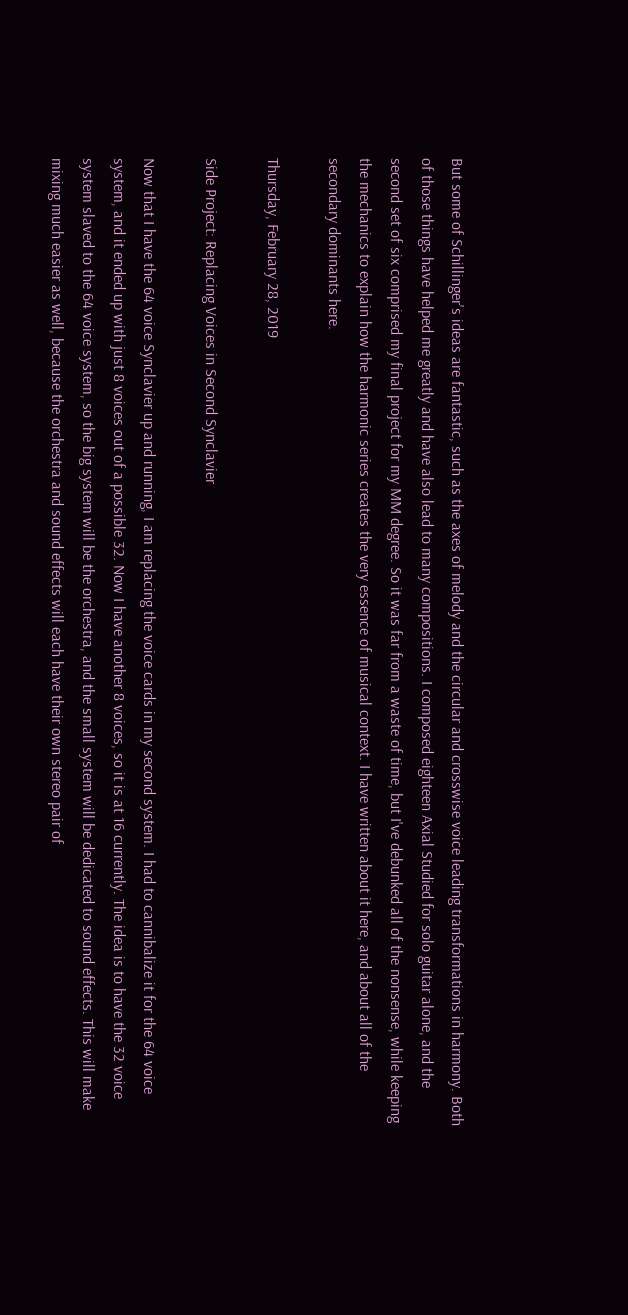But some of Schillinger's ideas are fantastic, such as the axes of melody and the circular and crosswise voice leading transformations in harmony. Both of those things have helped me greatly and have also lead to many compositions. I composed eighteen Axial Studied for solo guitar alone, and the second set of six comprised my final project for my MM degree. So it was far from a waste of time, but I've debunked all of the nonsense, while keeping the mechanics to explain how the harmonic series creates the very essence of musical context. I have written about it here, and about all of the secondary dominants here.

Thursday, February 28, 2019

Side Project: Replacing Voices in Second Synclavier

Now that I have the 64 voice Synclavier up and running, I am replacing the voice cards in my second system. I had to cannibalize it for the 64 voice system, and it ended up with just 8 voices out of a possible 32. Now I have another 8 voices, so it is at 16 currently. The idea is to have the 32 voice system slaved to the 64 voice system, so the big system will be the orchestra, and the small system will be dedicated to sound effects. This will make mixing much easier as well, because the orchestra and sound effects will each have their own stereo pair of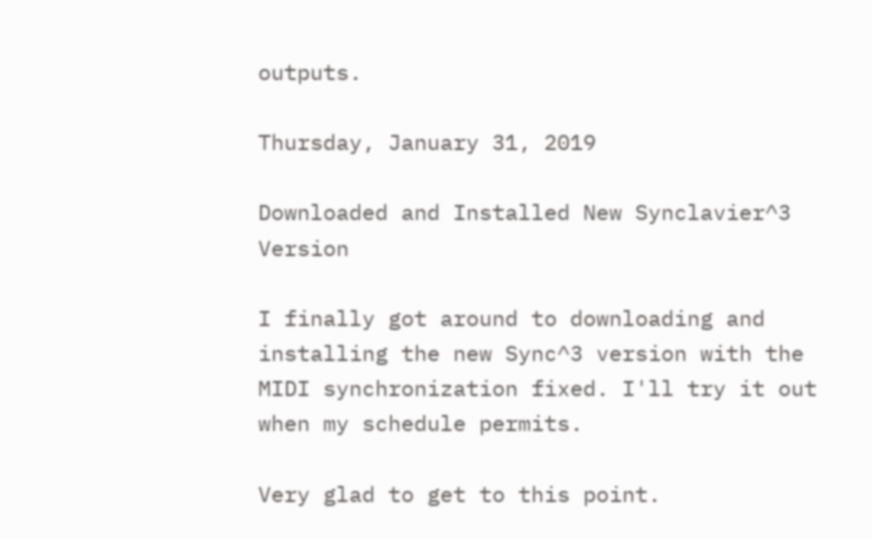outputs.

Thursday, January 31, 2019

Downloaded and Installed New Synclavier^3 Version

I finally got around to downloading and installing the new Sync^3 version with the MIDI synchronization fixed. I'll try it out when my schedule permits.

Very glad to get to this point.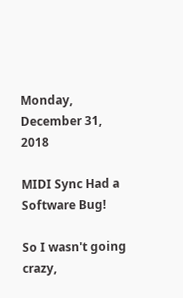Monday, December 31, 2018

MIDI Sync Had a Software Bug!

So I wasn't going crazy,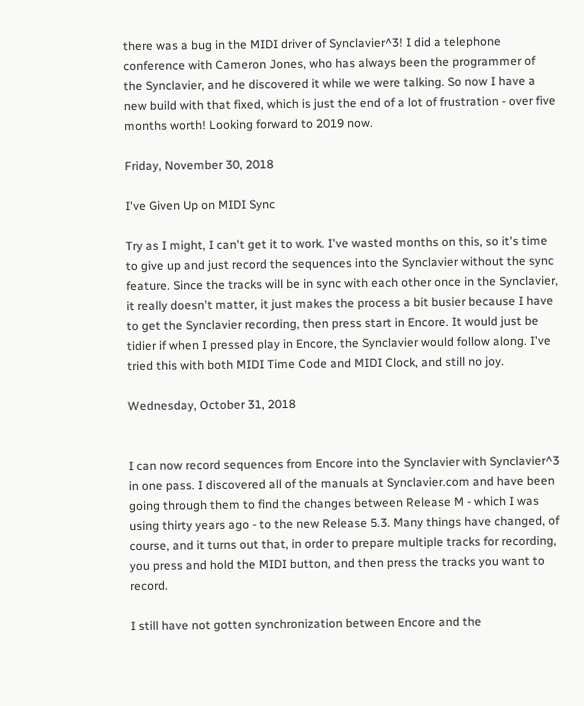there was a bug in the MIDI driver of Synclavier^3! I did a telephone conference with Cameron Jones, who has always been the programmer of the Synclavier, and he discovered it while we were talking. So now I have a new build with that fixed, which is just the end of a lot of frustration - over five months worth! Looking forward to 2019 now.

Friday, November 30, 2018

I've Given Up on MIDI Sync

Try as I might, I can't get it to work. I've wasted months on this, so it's time to give up and just record the sequences into the Synclavier without the sync feature. Since the tracks will be in sync with each other once in the Synclavier, it really doesn't matter, it just makes the process a bit busier because I have to get the Synclavier recording, then press start in Encore. It would just be tidier if when I pressed play in Encore, the Synclavier would follow along. I've tried this with both MIDI Time Code and MIDI Clock, and still no joy.

Wednesday, October 31, 2018


I can now record sequences from Encore into the Synclavier with Synclavier^3 in one pass. I discovered all of the manuals at Synclavier.com and have been going through them to find the changes between Release M - which I was using thirty years ago - to the new Release 5.3. Many things have changed, of course, and it turns out that, in order to prepare multiple tracks for recording, you press and hold the MIDI button, and then press the tracks you want to record.

I still have not gotten synchronization between Encore and the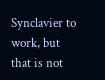Synclavier to work, but that is not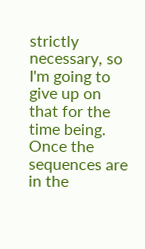strictly necessary, so I'm going to give up on that for the time being. Once the sequences are in the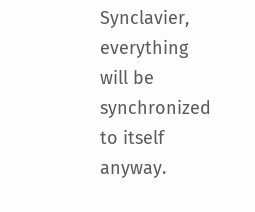Synclavier, everything will be synchronized to itself anyway.